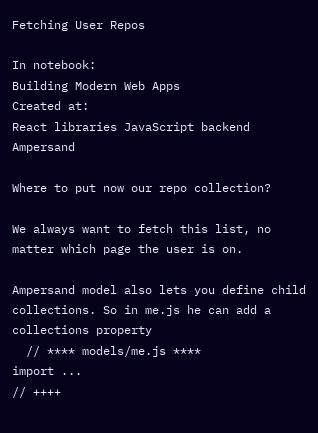Fetching User Repos

In notebook:
Building Modern Web Apps
Created at:
React libraries JavaScript backend Ampersand

Where to put now our repo collection?

We always want to fetch this list, no matter which page the user is on.

Ampersand model also lets you define child collections. So in me.js he can add a collections property
  // **** models/me.js ****
import ...
// ++++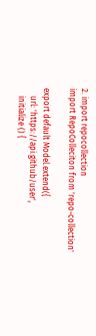2. import repocollection
import RepoColleciton from 'repo-collection'

export default Model.extend({
    url: 'https://api.github/user',
    initialize () {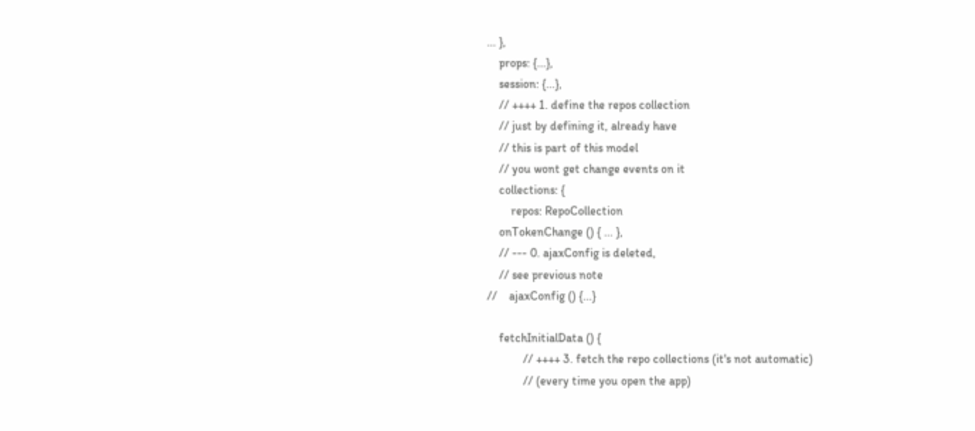... },
    props: {...},
    session: {...},
    // ++++ 1. define the repos collection
    // just by defining it, already have
    // this is part of this model
    // you wont get change events on it
    collections: {
        repos: RepoCollection
    onTokenChange () { ... },
    // --- 0. ajaxConfig is deleted,
    // see previous note
//    ajaxConfig () {...}

    fetchInitialData () {
            // ++++ 3. fetch the repo collections (it's not automatic)
            // (every time you open the app)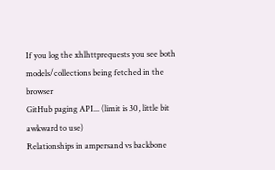If you log the xhlhttprequests you see both models/collections being fetched in the browser
GitHub paging API... (limit is 30, little bit awkward to use)
Relationships in ampersand vs backbone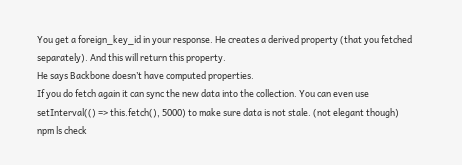You get a foreign_key_id in your response. He creates a derived property (that you fetched separately). And this will return this property.
He says Backbone doesn’t have computed properties.
If you do fetch again it can sync the new data into the collection. You can even use
setInterval(() => this.fetch(), 5000) to make sure data is not stale. (not elegant though)
npm ls check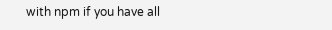with npm if you have all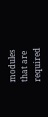modules that are required